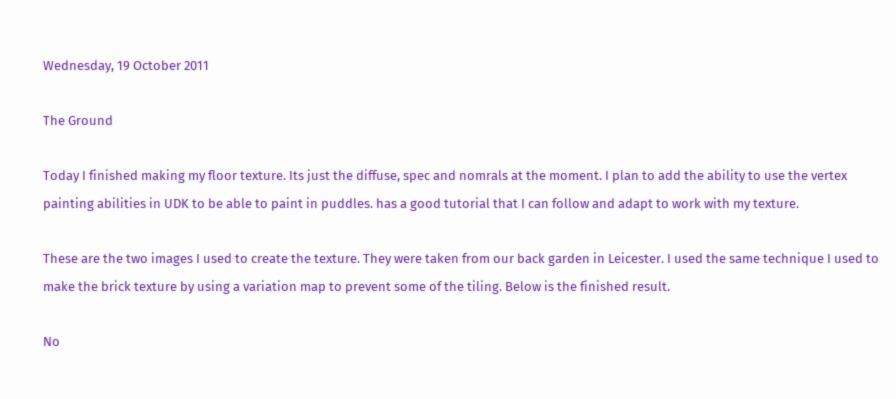Wednesday, 19 October 2011

The Ground

Today I finished making my floor texture. Its just the diffuse, spec and nomrals at the moment. I plan to add the ability to use the vertex painting abilities in UDK to be able to paint in puddles. has a good tutorial that I can follow and adapt to work with my texture.

These are the two images I used to create the texture. They were taken from our back garden in Leicester. I used the same technique I used to make the brick texture by using a variation map to prevent some of the tiling. Below is the finished result.

No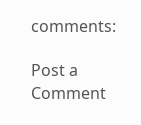comments:

Post a Comment